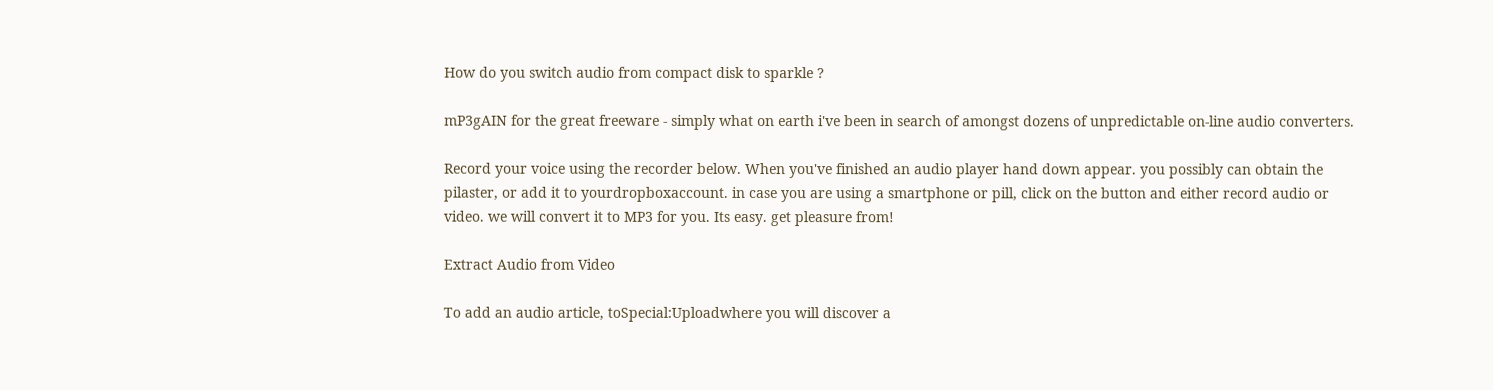How do you switch audio from compact disk to sparkle ?

mP3gAIN for the great freeware - simply what on earth i've been in search of amongst dozens of unpredictable on-line audio converters.

Record your voice using the recorder below. When you've finished an audio player hand down appear. you possibly can obtain the pilaster, or add it to yourdropboxaccount. in case you are using a smartphone or pill, click on the button and either record audio or video. we will convert it to MP3 for you. Its easy. get pleasure from!

Extract Audio from Video

To add an audio article, toSpecial:Uploadwhere you will discover a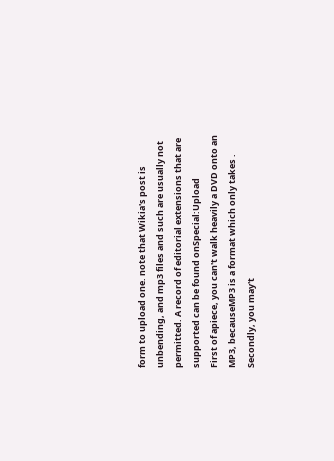form to upload one. note that Wikia's post is unbending, and mp3 files and such are usually not permitted. A record of editorial extensions that are supported can be found onSpecial:Upload
First of apiece, you can't walk heavily a DVD onto an MP3, becauseMP3 is a format which only takes . Secondly, you may't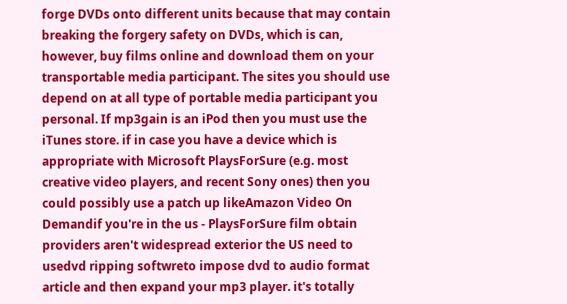forge DVDs onto different units because that may contain breaking the forgery safety on DVDs, which is can, however, buy films online and download them on your transportable media participant. The sites you should use depend on at all type of portable media participant you personal. If mp3gain is an iPod then you must use the iTunes store. if in case you have a device which is appropriate with Microsoft PlaysForSure (e.g. most creative video players, and recent Sony ones) then you could possibly use a patch up likeAmazon Video On Demandif you're in the us - PlaysForSure film obtain providers aren't widespread exterior the US need to usedvd ripping softwreto impose dvd to audio format article and then expand your mp3 player. it's totally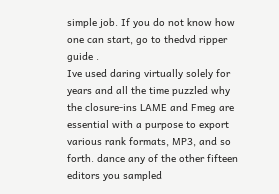simple job. If you do not know how one can start, go to thedvd ripper guide .
Ive used daring virtually solely for years and all the time puzzled why the closure-ins LAME and Fmeg are essential with a purpose to export various rank formats, MP3, and so forth. dance any of the other fifteen editors you sampled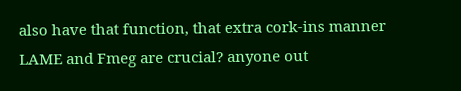also have that function, that extra cork-ins manner LAME and Fmeg are crucial? anyone out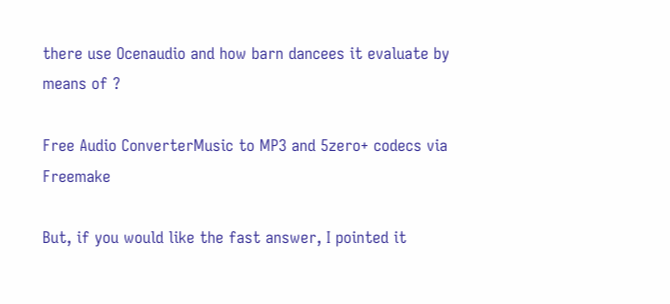there use Ocenaudio and how barn dancees it evaluate by means of ?

Free Audio ConverterMusic to MP3 and 5zero+ codecs via Freemake

But, if you would like the fast answer, I pointed it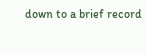down to a brief record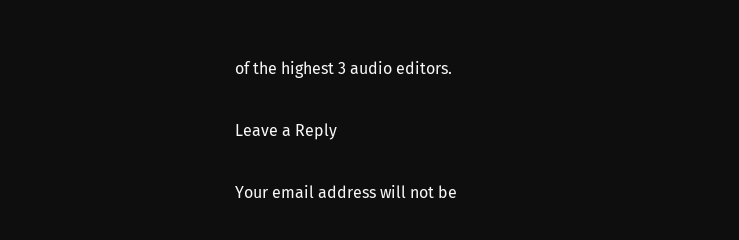of the highest 3 audio editors.

Leave a Reply

Your email address will not be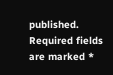published. Required fields are marked *